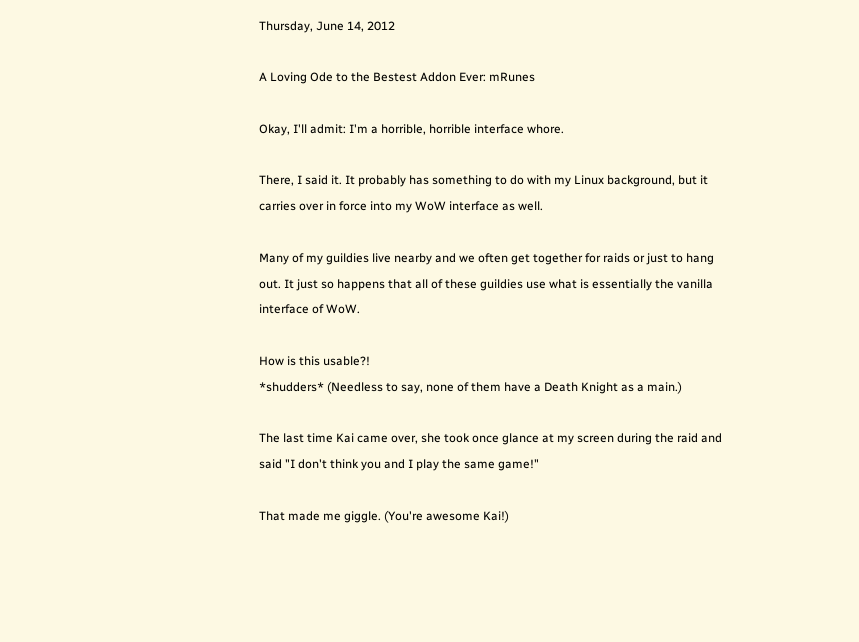Thursday, June 14, 2012

A Loving Ode to the Bestest Addon Ever: mRunes

Okay, I'll admit: I'm a horrible, horrible interface whore.

There, I said it. It probably has something to do with my Linux background, but it carries over in force into my WoW interface as well.

Many of my guildies live nearby and we often get together for raids or just to hang out. It just so happens that all of these guildies use what is essentially the vanilla interface of WoW.

How is this usable?!
*shudders* (Needless to say, none of them have a Death Knight as a main.)

The last time Kai came over, she took once glance at my screen during the raid and said "I don't think you and I play the same game!"

That made me giggle. (You're awesome Kai!)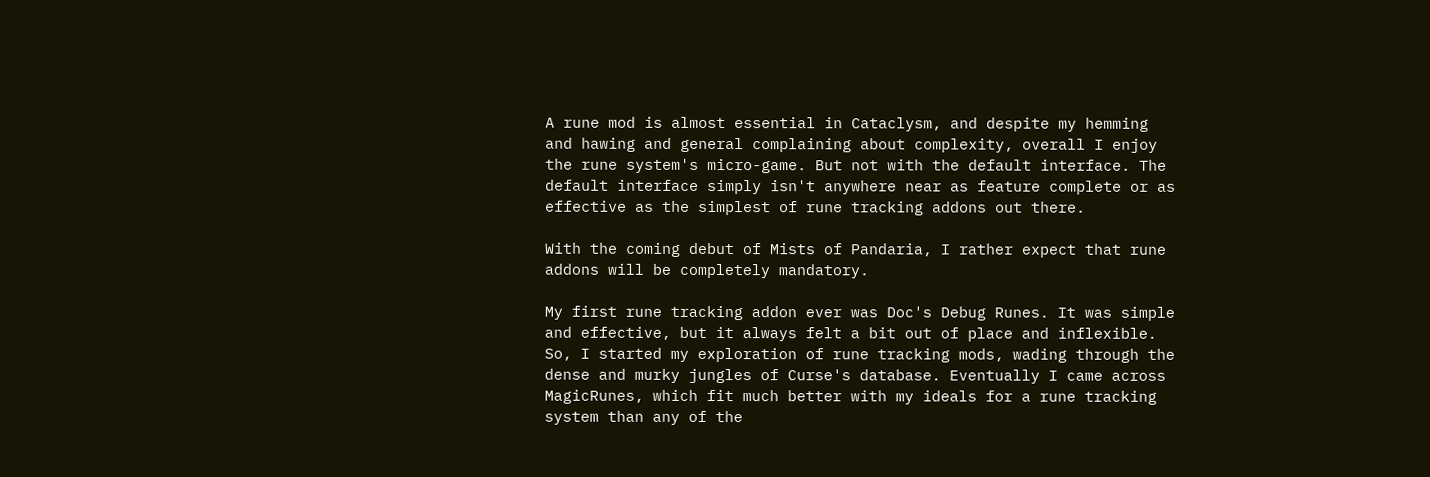A rune mod is almost essential in Cataclysm, and despite my hemming and hawing and general complaining about complexity, overall I enjoy the rune system's micro-game. But not with the default interface. The default interface simply isn't anywhere near as feature complete or as effective as the simplest of rune tracking addons out there.

With the coming debut of Mists of Pandaria, I rather expect that rune addons will be completely mandatory.

My first rune tracking addon ever was Doc's Debug Runes. It was simple and effective, but it always felt a bit out of place and inflexible. So, I started my exploration of rune tracking mods, wading through the dense and murky jungles of Curse's database. Eventually I came across MagicRunes, which fit much better with my ideals for a rune tracking system than any of the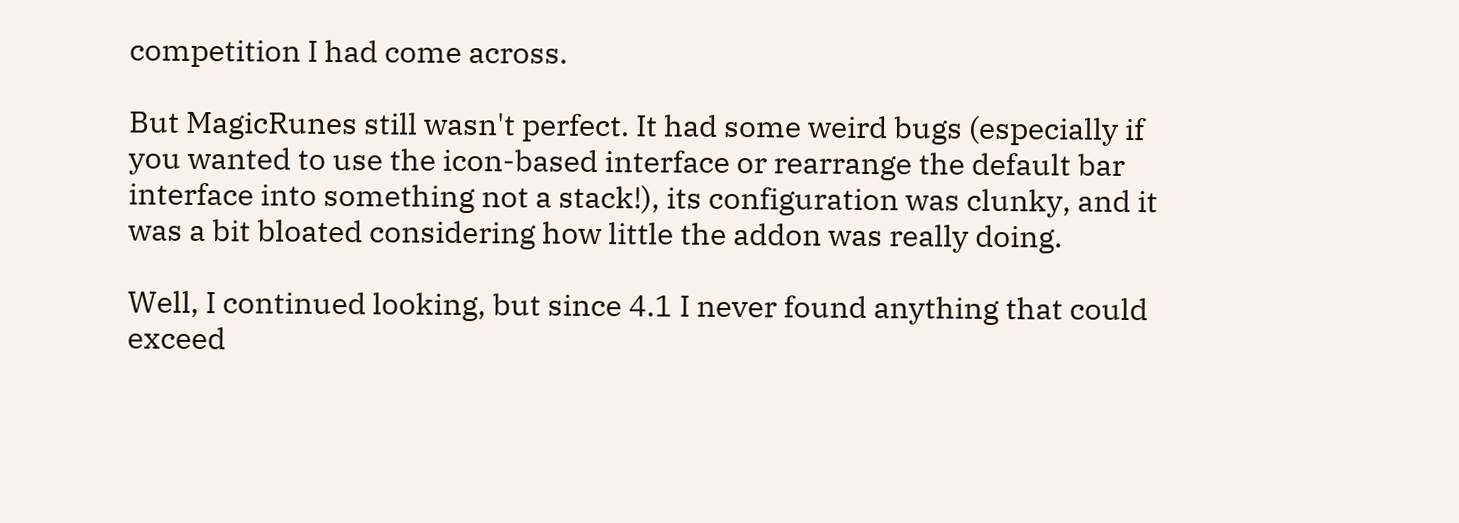competition I had come across.

But MagicRunes still wasn't perfect. It had some weird bugs (especially if you wanted to use the icon-based interface or rearrange the default bar interface into something not a stack!), its configuration was clunky, and it was a bit bloated considering how little the addon was really doing.

Well, I continued looking, but since 4.1 I never found anything that could exceed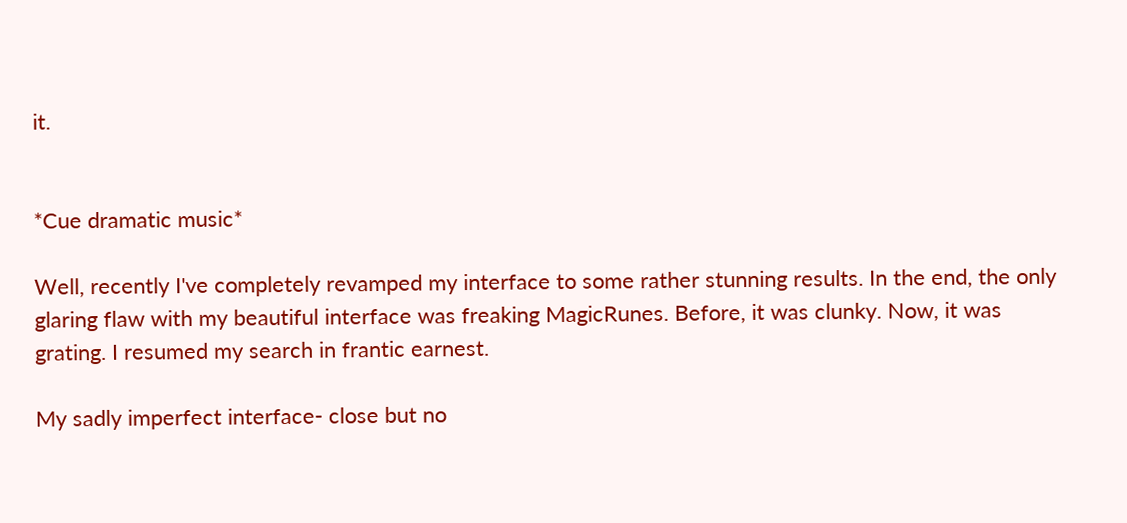it.


*Cue dramatic music*

Well, recently I've completely revamped my interface to some rather stunning results. In the end, the only glaring flaw with my beautiful interface was freaking MagicRunes. Before, it was clunky. Now, it was grating. I resumed my search in frantic earnest.

My sadly imperfect interface- close but no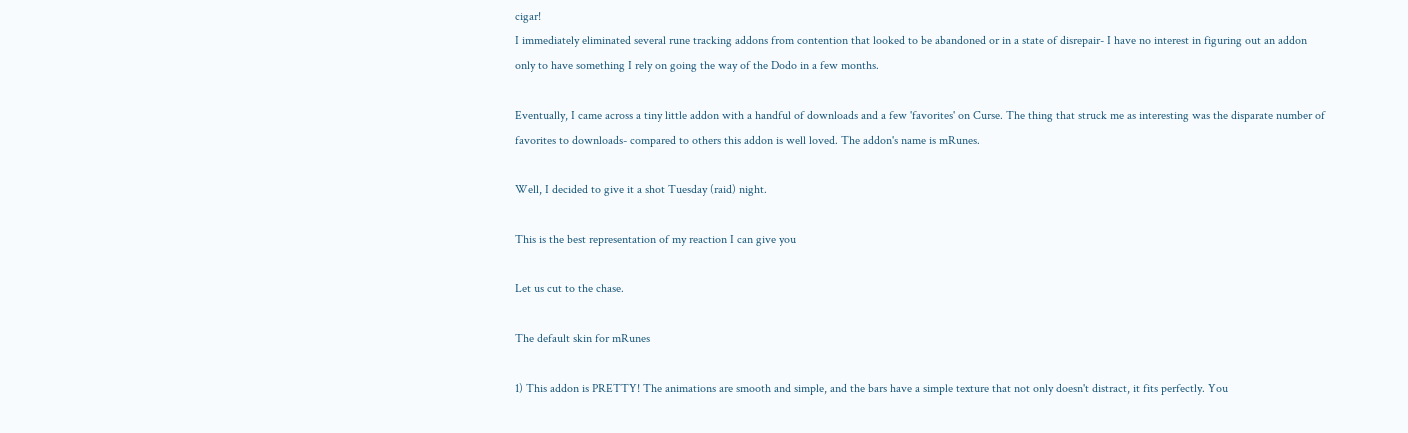cigar!
I immediately eliminated several rune tracking addons from contention that looked to be abandoned or in a state of disrepair- I have no interest in figuring out an addon only to have something I rely on going the way of the Dodo in a few months.

Eventually, I came across a tiny little addon with a handful of downloads and a few 'favorites' on Curse. The thing that struck me as interesting was the disparate number of favorites to downloads- compared to others this addon is well loved. The addon's name is mRunes.

Well, I decided to give it a shot Tuesday (raid) night.

This is the best representation of my reaction I can give you

Let us cut to the chase.

The default skin for mRunes

1) This addon is PRETTY! The animations are smooth and simple, and the bars have a simple texture that not only doesn't distract, it fits perfectly. You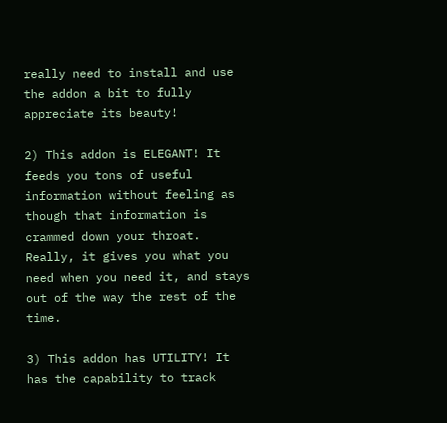really need to install and use the addon a bit to fully appreciate its beauty!

2) This addon is ELEGANT! It feeds you tons of useful information without feeling as though that information is crammed down your throat. Really, it gives you what you need when you need it, and stays out of the way the rest of the time.

3) This addon has UTILITY! It has the capability to track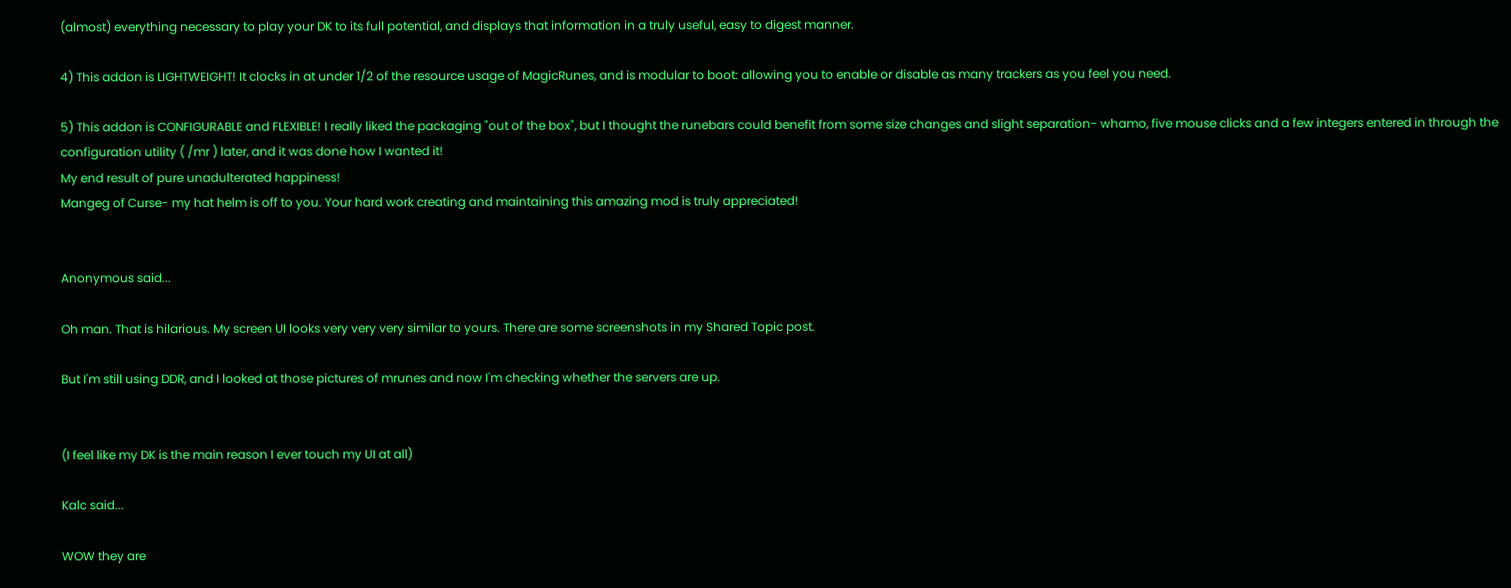(almost) everything necessary to play your DK to its full potential, and displays that information in a truly useful, easy to digest manner.

4) This addon is LIGHTWEIGHT! It clocks in at under 1/2 of the resource usage of MagicRunes, and is modular to boot: allowing you to enable or disable as many trackers as you feel you need.

5) This addon is CONFIGURABLE and FLEXIBLE! I really liked the packaging "out of the box", but I thought the runebars could benefit from some size changes and slight separation- whamo, five mouse clicks and a few integers entered in through the configuration utility ( /mr ) later, and it was done how I wanted it!
My end result of pure unadulterated happiness!
Mangeg of Curse- my hat helm is off to you. Your hard work creating and maintaining this amazing mod is truly appreciated!


Anonymous said...

Oh man. That is hilarious. My screen UI looks very very very similar to yours. There are some screenshots in my Shared Topic post.

But I'm still using DDR, and I looked at those pictures of mrunes and now I'm checking whether the servers are up.


(I feel like my DK is the main reason I ever touch my UI at all)

Kalc said...

WOW they are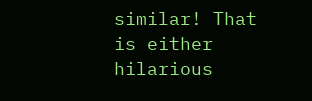similar! That is either hilarious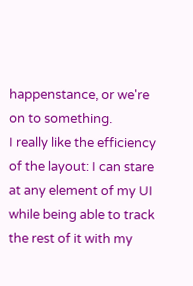happenstance, or we're on to something.
I really like the efficiency of the layout: I can stare at any element of my UI while being able to track the rest of it with my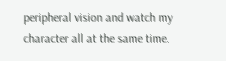peripheral vision and watch my character all at the same time.